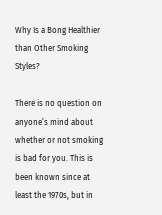Why Is a Bong Healthier than Other Smoking Styles?

There is no question on anyone’s mind about whether or not smoking is bad for you. This is been known since at least the 1970s, but in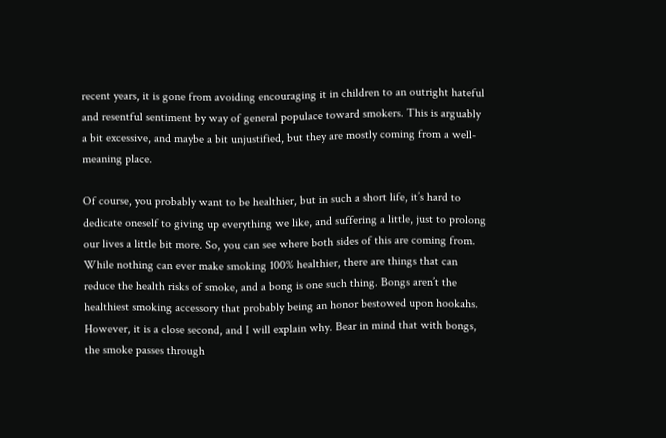recent years, it is gone from avoiding encouraging it in children to an outright hateful and resentful sentiment by way of general populace toward smokers. This is arguably a bit excessive, and maybe a bit unjustified, but they are mostly coming from a well-meaning place.

Of course, you probably want to be healthier, but in such a short life, it’s hard to dedicate oneself to giving up everything we like, and suffering a little, just to prolong our lives a little bit more. So, you can see where both sides of this are coming from. While nothing can ever make smoking 100% healthier, there are things that can reduce the health risks of smoke, and a bong is one such thing. Bongs aren’t the healthiest smoking accessory that probably being an honor bestowed upon hookahs. However, it is a close second, and I will explain why. Bear in mind that with bongs, the smoke passes through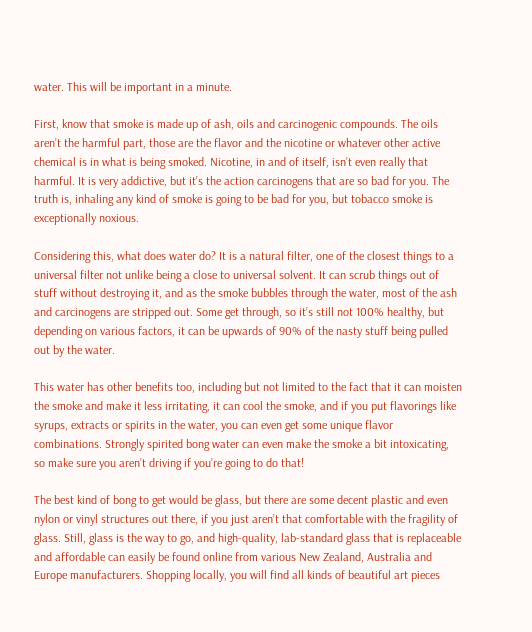water. This will be important in a minute.

First, know that smoke is made up of ash, oils and carcinogenic compounds. The oils aren’t the harmful part, those are the flavor and the nicotine or whatever other active chemical is in what is being smoked. Nicotine, in and of itself, isn’t even really that harmful. It is very addictive, but it’s the action carcinogens that are so bad for you. The truth is, inhaling any kind of smoke is going to be bad for you, but tobacco smoke is exceptionally noxious.

Considering this, what does water do? It is a natural filter, one of the closest things to a universal filter not unlike being a close to universal solvent. It can scrub things out of stuff without destroying it, and as the smoke bubbles through the water, most of the ash and carcinogens are stripped out. Some get through, so it’s still not 100% healthy, but depending on various factors, it can be upwards of 90% of the nasty stuff being pulled out by the water.

This water has other benefits too, including but not limited to the fact that it can moisten the smoke and make it less irritating, it can cool the smoke, and if you put flavorings like syrups, extracts or spirits in the water, you can even get some unique flavor combinations. Strongly spirited bong water can even make the smoke a bit intoxicating, so make sure you aren’t driving if you’re going to do that!

The best kind of bong to get would be glass, but there are some decent plastic and even nylon or vinyl structures out there, if you just aren’t that comfortable with the fragility of glass. Still, glass is the way to go, and high-quality, lab-standard glass that is replaceable and affordable can easily be found online from various New Zealand, Australia and Europe manufacturers. Shopping locally, you will find all kinds of beautiful art pieces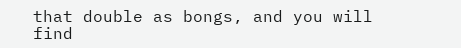that double as bongs, and you will find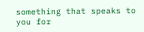something that speaks to you for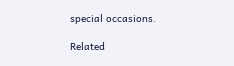special occasions.

Related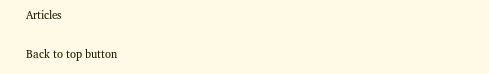Articles

Back to top button